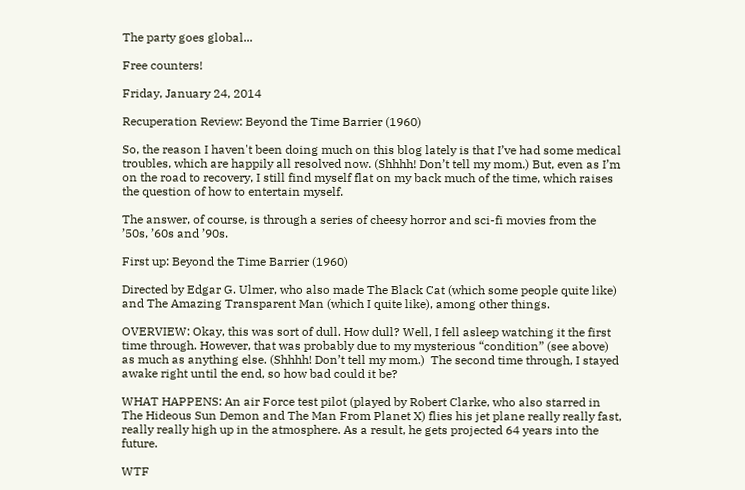The party goes global...

Free counters!

Friday, January 24, 2014

Recuperation Review: Beyond the Time Barrier (1960)

So, the reason I haven't been doing much on this blog lately is that I’ve had some medical troubles, which are happily all resolved now. (Shhhh! Don’t tell my mom.) But, even as I’m on the road to recovery, I still find myself flat on my back much of the time, which raises the question of how to entertain myself.

The answer, of course, is through a series of cheesy horror and sci-fi movies from the ’50s, ’60s and ’90s.

First up: Beyond the Time Barrier (1960)

Directed by Edgar G. Ulmer, who also made The Black Cat (which some people quite like) and The Amazing Transparent Man (which I quite like), among other things.

OVERVIEW: Okay, this was sort of dull. How dull? Well, I fell asleep watching it the first time through. However, that was probably due to my mysterious “condition” (see above) as much as anything else. (Shhhh! Don’t tell my mom.)  The second time through, I stayed awake right until the end, so how bad could it be?

WHAT HAPPENS: An air Force test pilot (played by Robert Clarke, who also starred in The Hideous Sun Demon and The Man From Planet X) flies his jet plane really really fast, really really high up in the atmosphere. As a result, he gets projected 64 years into the future.

WTF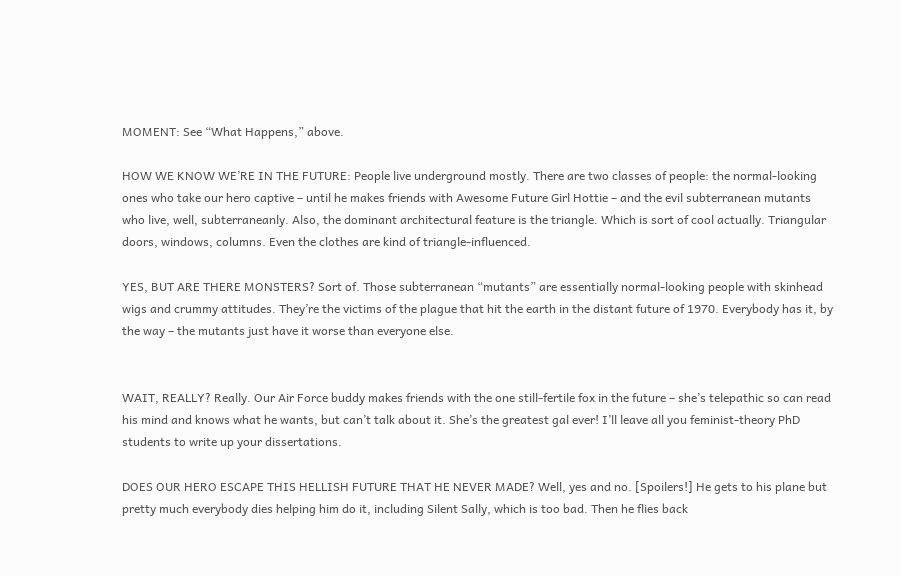MOMENT: See “What Happens,” above.

HOW WE KNOW WE’RE IN THE FUTURE: People live underground mostly. There are two classes of people: the normal-looking ones who take our hero captive – until he makes friends with Awesome Future Girl Hottie – and the evil subterranean mutants who live, well, subterraneanly. Also, the dominant architectural feature is the triangle. Which is sort of cool actually. Triangular doors, windows, columns. Even the clothes are kind of triangle-influenced.

YES, BUT ARE THERE MONSTERS? Sort of. Those subterranean “mutants” are essentially normal-looking people with skinhead wigs and crummy attitudes. They’re the victims of the plague that hit the earth in the distant future of 1970. Everybody has it, by the way – the mutants just have it worse than everyone else.


WAIT, REALLY? Really. Our Air Force buddy makes friends with the one still-fertile fox in the future – she’s telepathic so can read his mind and knows what he wants, but can’t talk about it. She’s the greatest gal ever! I’ll leave all you feminist-theory PhD students to write up your dissertations.

DOES OUR HERO ESCAPE THIS HELLISH FUTURE THAT HE NEVER MADE? Well, yes and no. [Spoilers!] He gets to his plane but pretty much everybody dies helping him do it, including Silent Sally, which is too bad. Then he flies back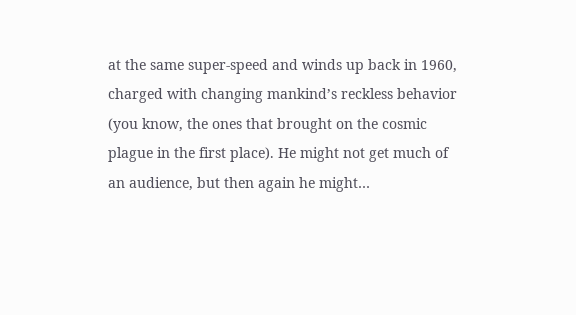at the same super-speed and winds up back in 1960, charged with changing mankind’s reckless behavior (you know, the ones that brought on the cosmic plague in the first place). He might not get much of an audience, but then again he might…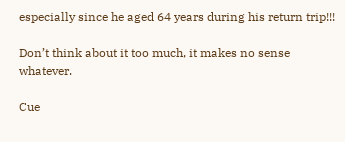especially since he aged 64 years during his return trip!!!

Don’t think about it too much, it makes no sense whatever.

Cue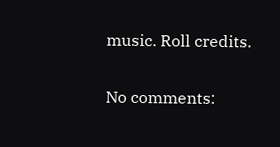music. Roll credits.


No comments: